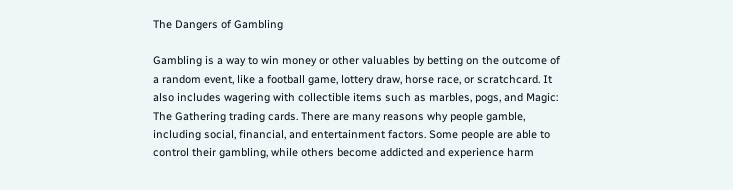The Dangers of Gambling

Gambling is a way to win money or other valuables by betting on the outcome of a random event, like a football game, lottery draw, horse race, or scratchcard. It also includes wagering with collectible items such as marbles, pogs, and Magic: The Gathering trading cards. There are many reasons why people gamble, including social, financial, and entertainment factors. Some people are able to control their gambling, while others become addicted and experience harm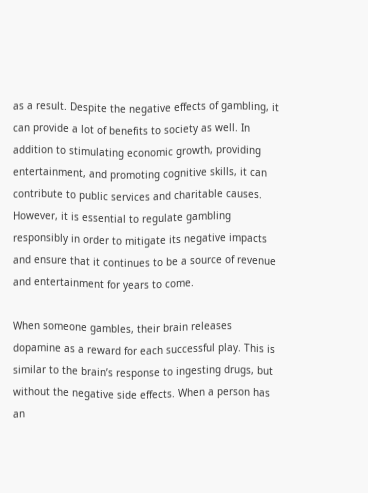as a result. Despite the negative effects of gambling, it can provide a lot of benefits to society as well. In addition to stimulating economic growth, providing entertainment, and promoting cognitive skills, it can contribute to public services and charitable causes. However, it is essential to regulate gambling responsibly in order to mitigate its negative impacts and ensure that it continues to be a source of revenue and entertainment for years to come.

When someone gambles, their brain releases dopamine as a reward for each successful play. This is similar to the brain’s response to ingesting drugs, but without the negative side effects. When a person has an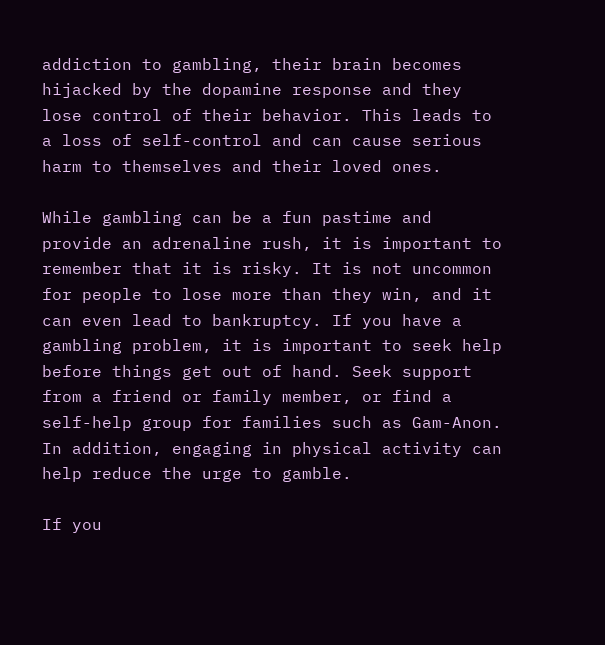addiction to gambling, their brain becomes hijacked by the dopamine response and they lose control of their behavior. This leads to a loss of self-control and can cause serious harm to themselves and their loved ones.

While gambling can be a fun pastime and provide an adrenaline rush, it is important to remember that it is risky. It is not uncommon for people to lose more than they win, and it can even lead to bankruptcy. If you have a gambling problem, it is important to seek help before things get out of hand. Seek support from a friend or family member, or find a self-help group for families such as Gam-Anon. In addition, engaging in physical activity can help reduce the urge to gamble.

If you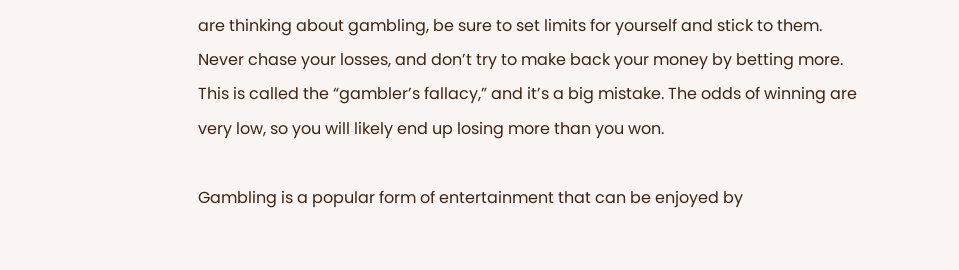are thinking about gambling, be sure to set limits for yourself and stick to them. Never chase your losses, and don’t try to make back your money by betting more. This is called the “gambler’s fallacy,” and it’s a big mistake. The odds of winning are very low, so you will likely end up losing more than you won.

Gambling is a popular form of entertainment that can be enjoyed by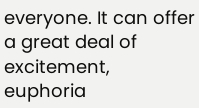everyone. It can offer a great deal of excitement, euphoria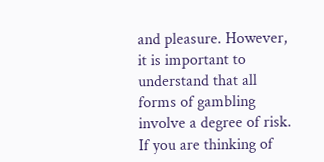and pleasure. However, it is important to understand that all forms of gambling involve a degree of risk. If you are thinking of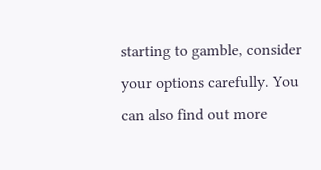starting to gamble, consider your options carefully. You can also find out more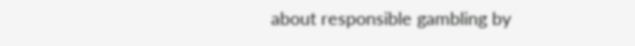about responsible gambling by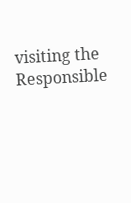visiting the Responsible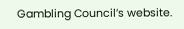Gambling Council’s website.